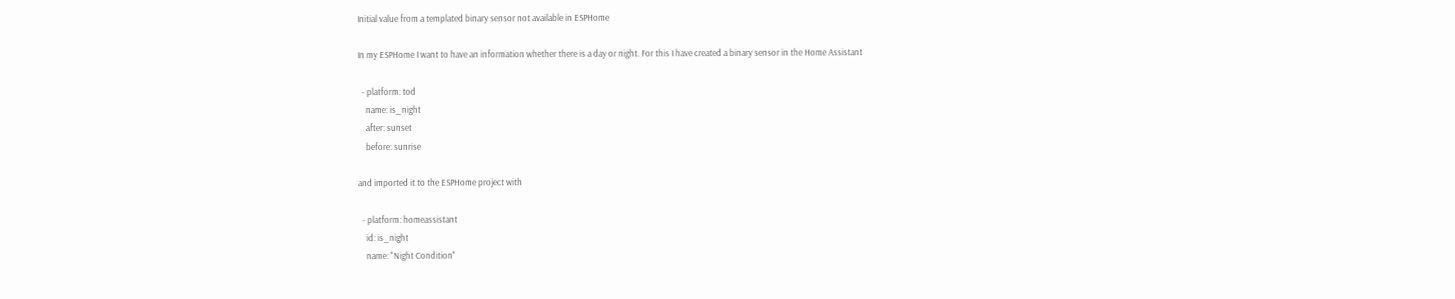Initial value from a templated binary sensor not available in ESPHome

In my ESPHome I want to have an information whether there is a day or night. For this I have created a binary sensor in the Home Assistant

  - platform: tod
    name: is_night
    after: sunset
    before: sunrise

and imported it to the ESPHome project with

  - platform: homeassistant
    id: is_night
    name: "Night Condition"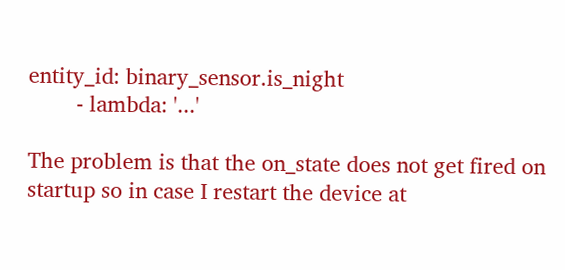entity_id: binary_sensor.is_night
        - lambda: '...'

The problem is that the on_state does not get fired on startup so in case I restart the device at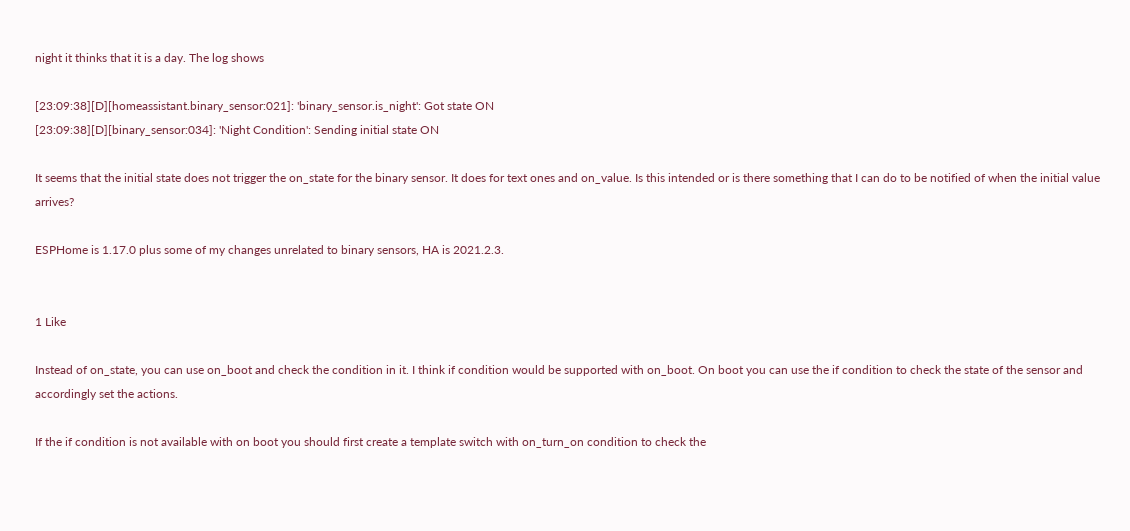night it thinks that it is a day. The log shows

[23:09:38][D][homeassistant.binary_sensor:021]: 'binary_sensor.is_night': Got state ON
[23:09:38][D][binary_sensor:034]: 'Night Condition': Sending initial state ON

It seems that the initial state does not trigger the on_state for the binary sensor. It does for text ones and on_value. Is this intended or is there something that I can do to be notified of when the initial value arrives?

ESPHome is 1.17.0 plus some of my changes unrelated to binary sensors, HA is 2021.2.3.


1 Like

Instead of on_state, you can use on_boot and check the condition in it. I think if condition would be supported with on_boot. On boot you can use the if condition to check the state of the sensor and accordingly set the actions.

If the if condition is not available with on boot you should first create a template switch with on_turn_on condition to check the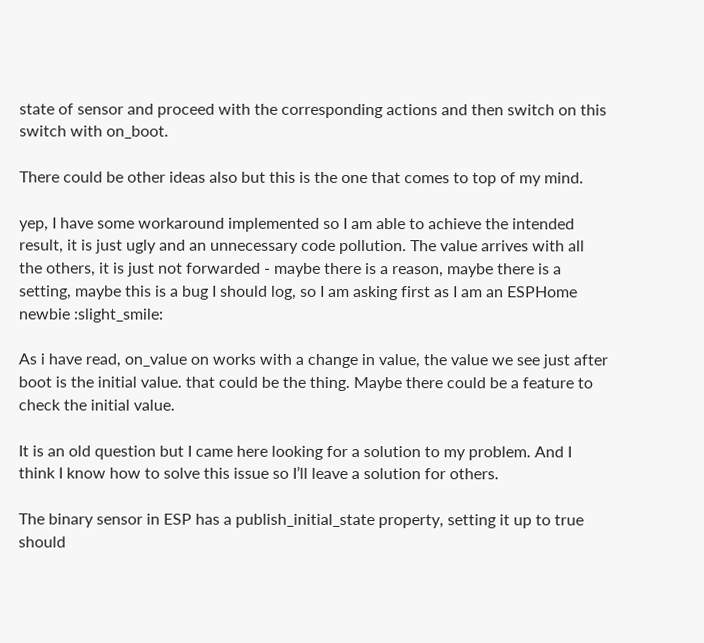state of sensor and proceed with the corresponding actions and then switch on this switch with on_boot.

There could be other ideas also but this is the one that comes to top of my mind.

yep, I have some workaround implemented so I am able to achieve the intended result, it is just ugly and an unnecessary code pollution. The value arrives with all the others, it is just not forwarded - maybe there is a reason, maybe there is a setting, maybe this is a bug I should log, so I am asking first as I am an ESPHome newbie :slight_smile:

As i have read, on_value on works with a change in value, the value we see just after boot is the initial value. that could be the thing. Maybe there could be a feature to check the initial value.

It is an old question but I came here looking for a solution to my problem. And I think I know how to solve this issue so I’ll leave a solution for others.

The binary sensor in ESP has a publish_initial_state property, setting it up to true should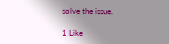solve the issue.

1 Like